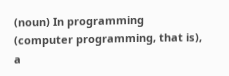(noun) In programming (computer programming, that is), a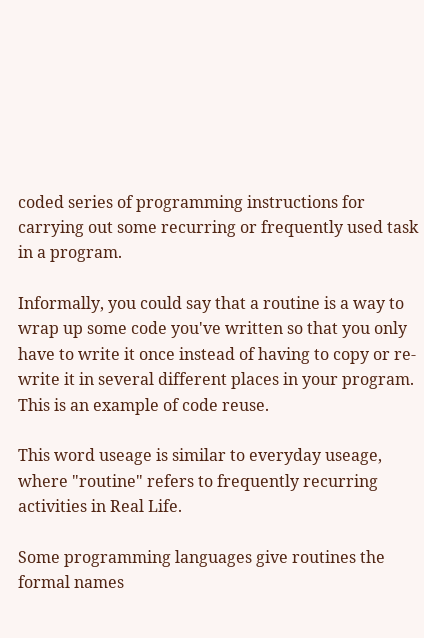coded series of programming instructions for carrying out some recurring or frequently used task in a program.

Informally, you could say that a routine is a way to wrap up some code you've written so that you only have to write it once instead of having to copy or re-write it in several different places in your program. This is an example of code reuse.

This word useage is similar to everyday useage, where "routine" refers to frequently recurring activities in Real Life.

Some programming languages give routines the formal names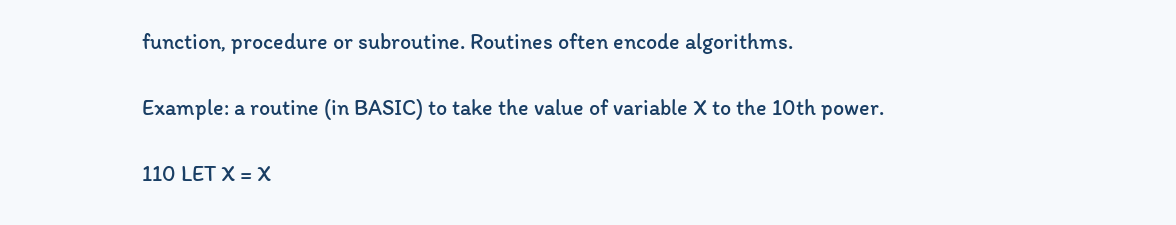function, procedure or subroutine. Routines often encode algorithms.

Example: a routine (in BASIC) to take the value of variable X to the 10th power.

110 LET X = X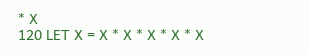* X
120 LET X = X * X * X * X * X